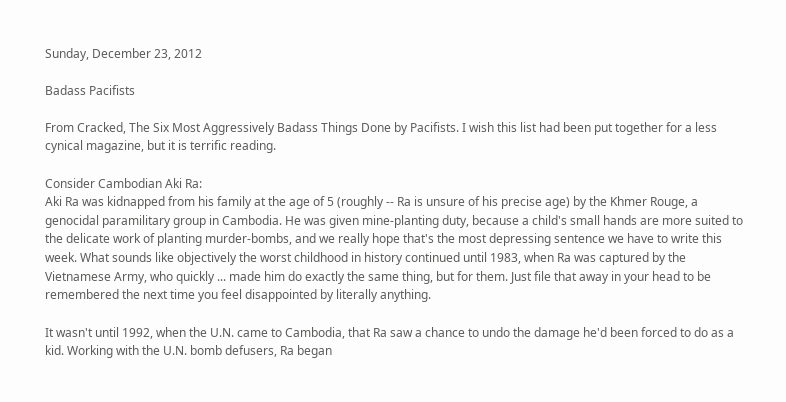Sunday, December 23, 2012

Badass Pacifists

From Cracked, The Six Most Aggressively Badass Things Done by Pacifists. I wish this list had been put together for a less cynical magazine, but it is terrific reading.

Consider Cambodian Aki Ra:
Aki Ra was kidnapped from his family at the age of 5 (roughly -- Ra is unsure of his precise age) by the Khmer Rouge, a genocidal paramilitary group in Cambodia. He was given mine-planting duty, because a child's small hands are more suited to the delicate work of planting murder-bombs, and we really hope that's the most depressing sentence we have to write this week. What sounds like objectively the worst childhood in history continued until 1983, when Ra was captured by the Vietnamese Army, who quickly ... made him do exactly the same thing, but for them. Just file that away in your head to be remembered the next time you feel disappointed by literally anything.

It wasn't until 1992, when the U.N. came to Cambodia, that Ra saw a chance to undo the damage he'd been forced to do as a kid. Working with the U.N. bomb defusers, Ra began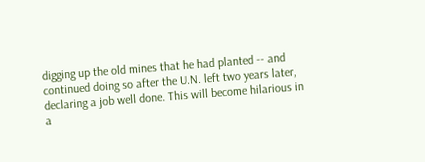digging up the old mines that he had planted -- and continued doing so after the U.N. left two years later, declaring a job well done. This will become hilarious in a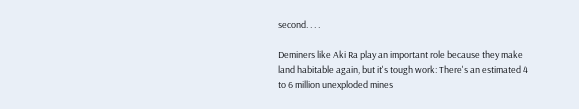second. . . .

Deminers like Aki Ra play an important role because they make land habitable again, but it's tough work: There's an estimated 4 to 6 million unexploded mines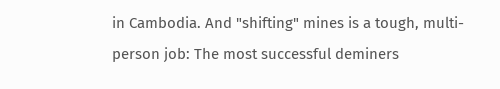in Cambodia. And "shifting" mines is a tough, multi-person job: The most successful deminers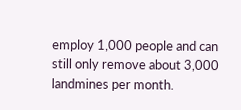employ 1,000 people and can still only remove about 3,000 landmines per month.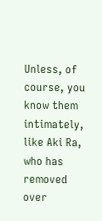Unless, of course, you know them intimately, like Aki Ra, who has removed over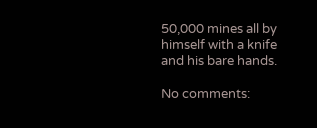50,000 mines all by himself with a knife and his bare hands.

No comments: